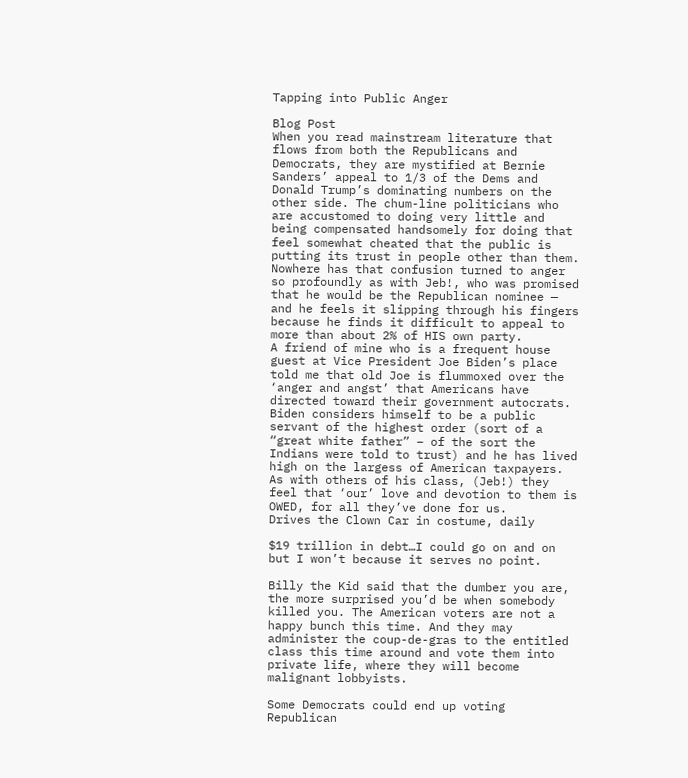Tapping into Public Anger

Blog Post
When you read mainstream literature that flows from both the Republicans and Democrats, they are mystified at Bernie Sanders’ appeal to 1/3 of the Dems and Donald Trump’s dominating numbers on the other side. The chum-line politicians who are accustomed to doing very little and being compensated handsomely for doing that feel somewhat cheated that the public is putting its trust in people other than them.
Nowhere has that confusion turned to anger so profoundly as with Jeb!, who was promised that he would be the Republican nominee — and he feels it slipping through his fingers because he finds it difficult to appeal to more than about 2% of HIS own party.
A friend of mine who is a frequent house guest at Vice President Joe Biden’s place told me that old Joe is flummoxed over the ‘anger and angst’ that Americans have directed toward their government autocrats. Biden considers himself to be a public servant of the highest order (sort of a “great white father” – of the sort the Indians were told to trust) and he has lived high on the largess of American taxpayers. As with others of his class, (Jeb!) they feel that ‘our’ love and devotion to them is OWED, for all they’ve done for us.
Drives the Clown Car in costume, daily

$19 trillion in debt…I could go on and on but I won’t because it serves no point.

Billy the Kid said that the dumber you are, the more surprised you’d be when somebody killed you. The American voters are not a happy bunch this time. And they may administer the coup-de-gras to the entitled class this time around and vote them into private life, where they will become malignant lobbyists.

Some Democrats could end up voting Republican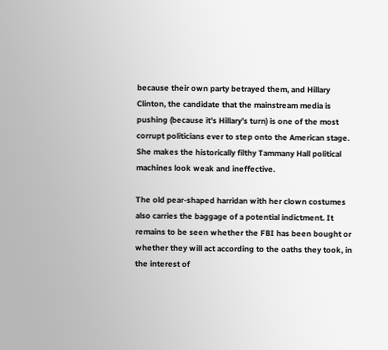because their own party betrayed them, and Hillary Clinton, the candidate that the mainstream media is pushing (because it’s Hillary’s turn) is one of the most corrupt politicians ever to step onto the American stage. She makes the historically filthy Tammany Hall political machines look weak and ineffective.

The old pear-shaped harridan with her clown costumes also carries the baggage of a potential indictment. It remains to be seen whether the FBI has been bought or whether they will act according to the oaths they took, in the interest of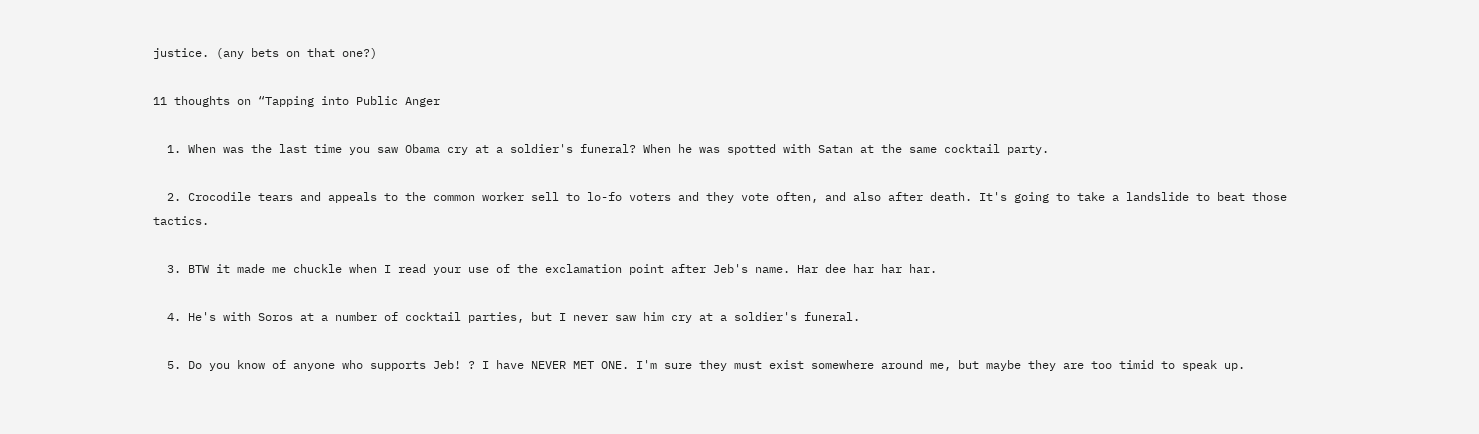justice. (any bets on that one?)

11 thoughts on “Tapping into Public Anger

  1. When was the last time you saw Obama cry at a soldier's funeral? When he was spotted with Satan at the same cocktail party.

  2. Crocodile tears and appeals to the common worker sell to lo-fo voters and they vote often, and also after death. It's going to take a landslide to beat those tactics.

  3. BTW it made me chuckle when I read your use of the exclamation point after Jeb's name. Har dee har har har.

  4. He's with Soros at a number of cocktail parties, but I never saw him cry at a soldier's funeral.

  5. Do you know of anyone who supports Jeb! ? I have NEVER MET ONE. I'm sure they must exist somewhere around me, but maybe they are too timid to speak up.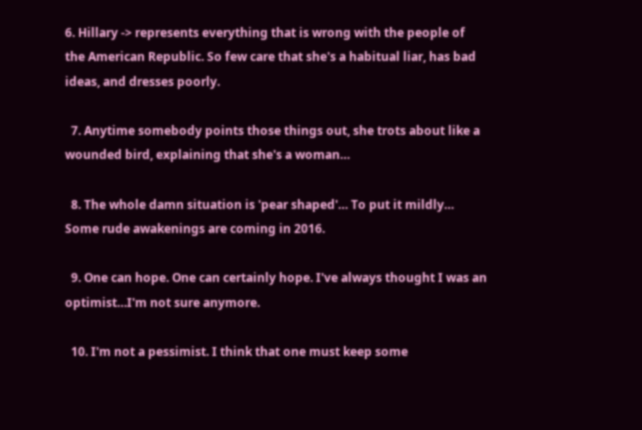6. Hillary -> represents everything that is wrong with the people of the American Republic. So few care that she's a habitual liar, has bad ideas, and dresses poorly.

  7. Anytime somebody points those things out, she trots about like a wounded bird, explaining that she's a woman…

  8. The whole damn situation is 'pear shaped'… To put it mildly… Some rude awakenings are coming in 2016.

  9. One can hope. One can certainly hope. I've always thought I was an optimist…I'm not sure anymore.

  10. I'm not a pessimist. I think that one must keep some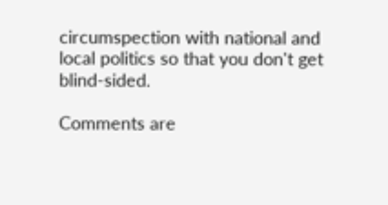circumspection with national and local politics so that you don't get blind-sided.

Comments are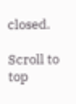closed.

Scroll to top